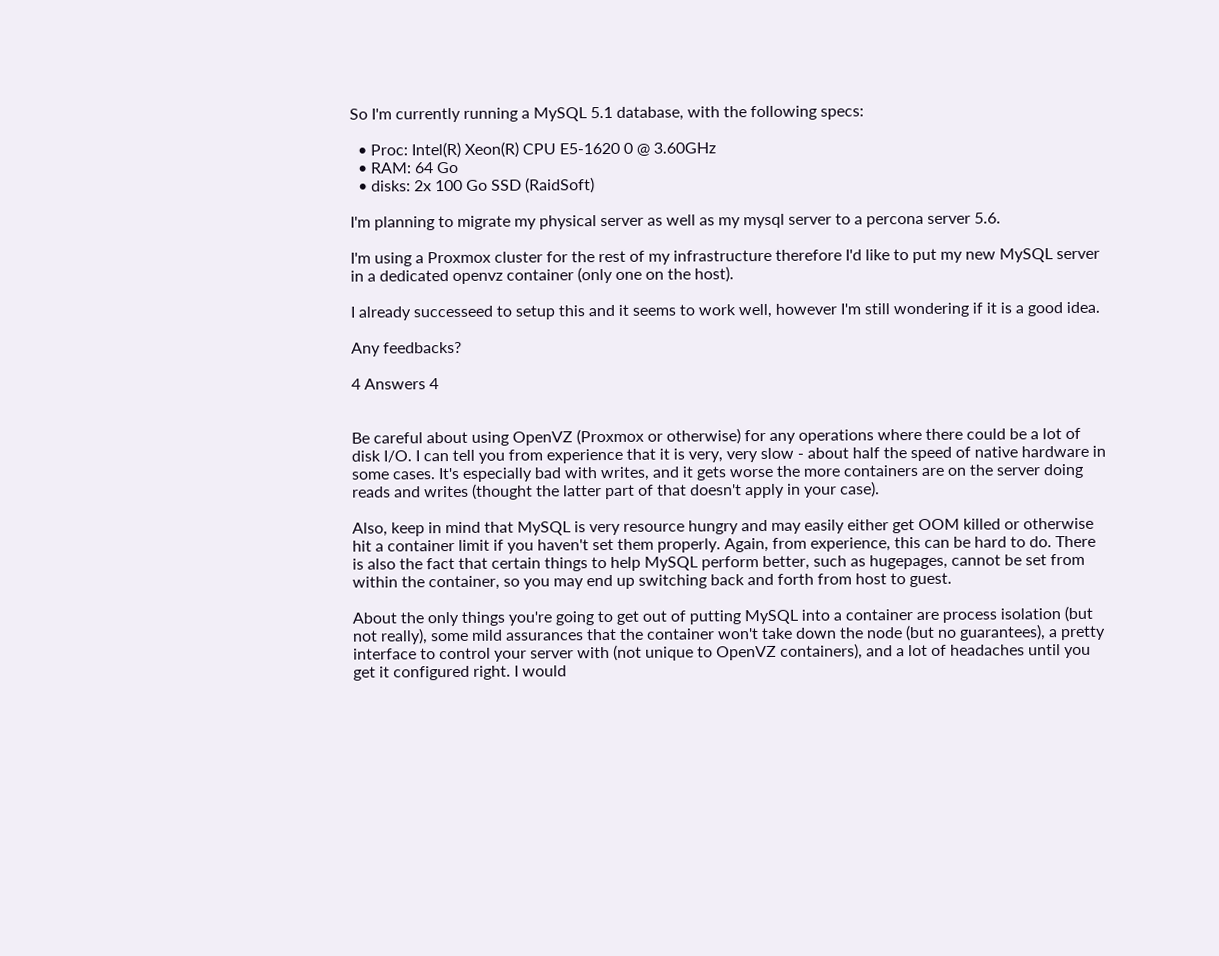So I'm currently running a MySQL 5.1 database, with the following specs:

  • Proc: Intel(R) Xeon(R) CPU E5-1620 0 @ 3.60GHz
  • RAM: 64 Go
  • disks: 2x 100 Go SSD (RaidSoft)

I'm planning to migrate my physical server as well as my mysql server to a percona server 5.6.

I'm using a Proxmox cluster for the rest of my infrastructure therefore I'd like to put my new MySQL server in a dedicated openvz container (only one on the host).

I already successeed to setup this and it seems to work well, however I'm still wondering if it is a good idea.

Any feedbacks?

4 Answers 4


Be careful about using OpenVZ (Proxmox or otherwise) for any operations where there could be a lot of disk I/O. I can tell you from experience that it is very, very slow - about half the speed of native hardware in some cases. It's especially bad with writes, and it gets worse the more containers are on the server doing reads and writes (thought the latter part of that doesn't apply in your case).

Also, keep in mind that MySQL is very resource hungry and may easily either get OOM killed or otherwise hit a container limit if you haven't set them properly. Again, from experience, this can be hard to do. There is also the fact that certain things to help MySQL perform better, such as hugepages, cannot be set from within the container, so you may end up switching back and forth from host to guest.

About the only things you're going to get out of putting MySQL into a container are process isolation (but not really), some mild assurances that the container won't take down the node (but no guarantees), a pretty interface to control your server with (not unique to OpenVZ containers), and a lot of headaches until you get it configured right. I would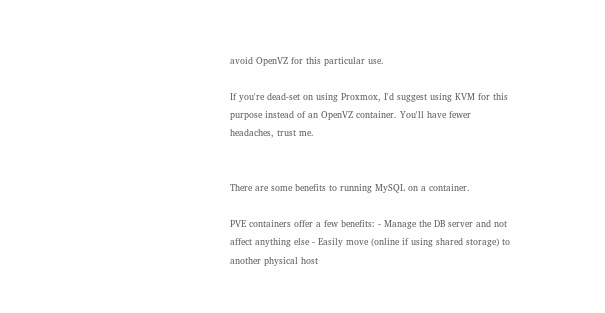avoid OpenVZ for this particular use.

If you're dead-set on using Proxmox, I'd suggest using KVM for this purpose instead of an OpenVZ container. You'll have fewer headaches, trust me.


There are some benefits to running MySQL on a container.

PVE containers offer a few benefits: - Manage the DB server and not affect anything else - Easily move (online if using shared storage) to another physical host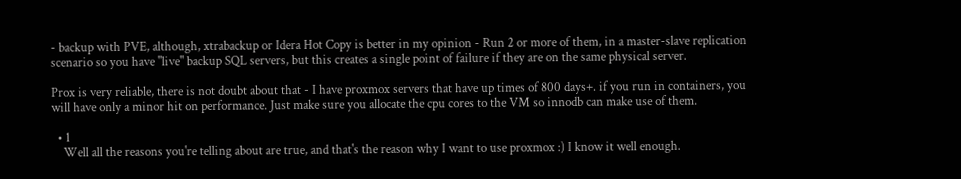- backup with PVE, although, xtrabackup or Idera Hot Copy is better in my opinion - Run 2 or more of them, in a master-slave replication scenario so you have "live" backup SQL servers, but this creates a single point of failure if they are on the same physical server.

Prox is very reliable, there is not doubt about that - I have proxmox servers that have up times of 800 days+. if you run in containers, you will have only a minor hit on performance. Just make sure you allocate the cpu cores to the VM so innodb can make use of them.

  • 1
    Well all the reasons you're telling about are true, and that's the reason why I want to use proxmox :) I know it well enough.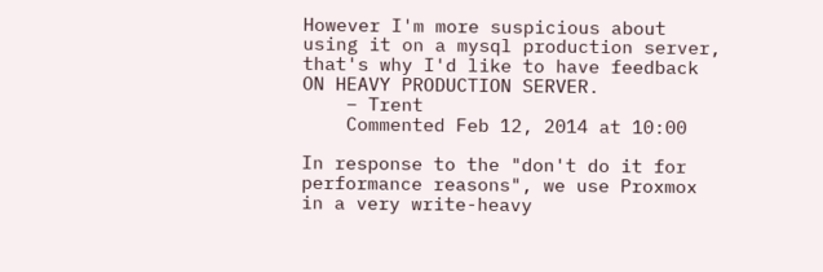However I'm more suspicious about using it on a mysql production server, that's why I'd like to have feedback ON HEAVY PRODUCTION SERVER.
    – Trent
    Commented Feb 12, 2014 at 10:00

In response to the "don't do it for performance reasons", we use Proxmox in a very write-heavy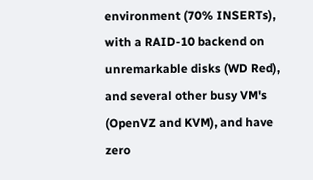environment (70% INSERTs), with a RAID-10 backend on unremarkable disks (WD Red), and several other busy VM's (OpenVZ and KVM), and have zero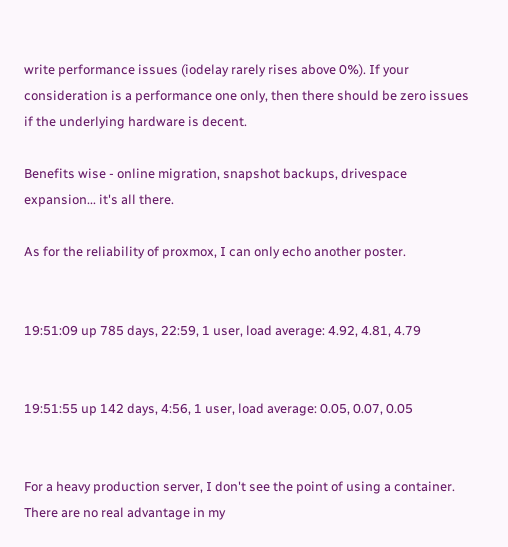write performance issues (iodelay rarely rises above 0%). If your consideration is a performance one only, then there should be zero issues if the underlying hardware is decent.

Benefits wise - online migration, snapshot backups, drivespace expansion... it's all there.

As for the reliability of proxmox, I can only echo another poster.


19:51:09 up 785 days, 22:59, 1 user, load average: 4.92, 4.81, 4.79


19:51:55 up 142 days, 4:56, 1 user, load average: 0.05, 0.07, 0.05


For a heavy production server, I don't see the point of using a container. There are no real advantage in my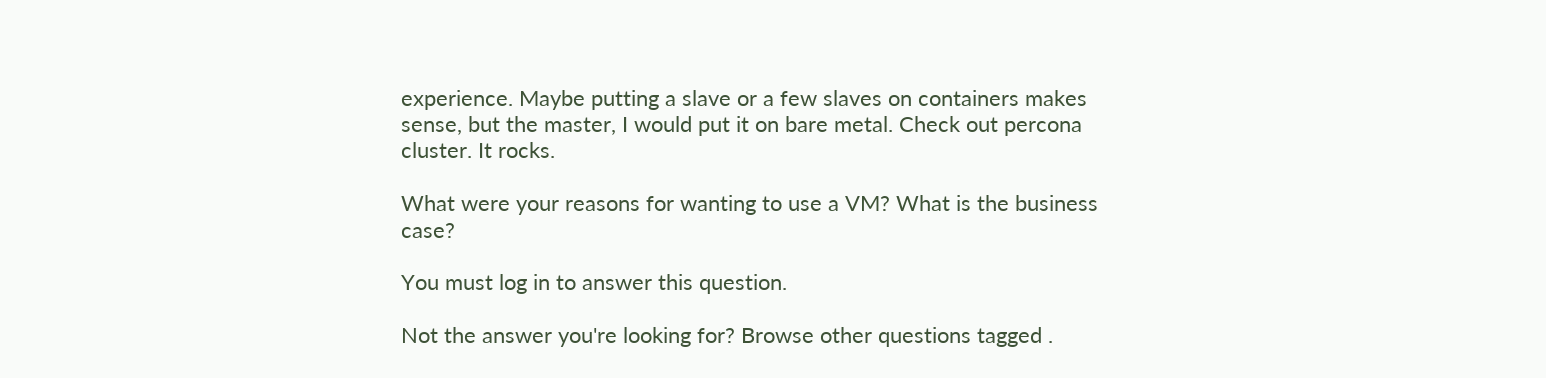experience. Maybe putting a slave or a few slaves on containers makes sense, but the master, I would put it on bare metal. Check out percona cluster. It rocks.

What were your reasons for wanting to use a VM? What is the business case?

You must log in to answer this question.

Not the answer you're looking for? Browse other questions tagged .